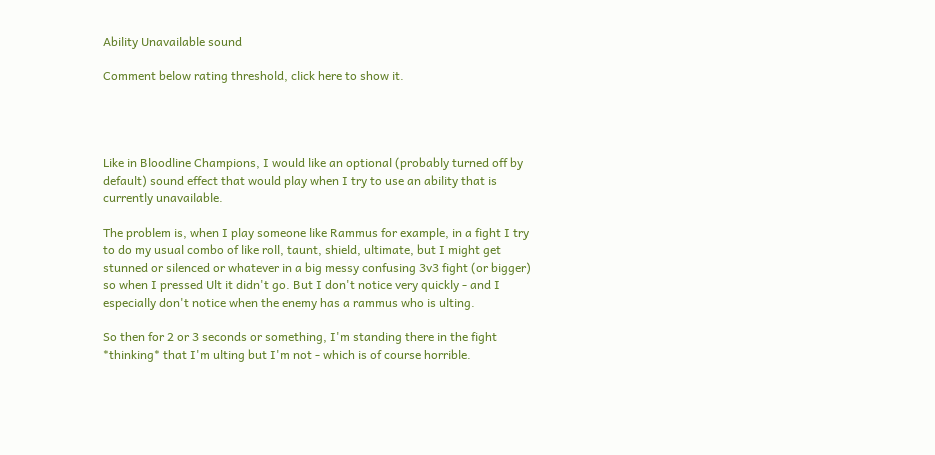Ability Unavailable sound

Comment below rating threshold, click here to show it.




Like in Bloodline Champions, I would like an optional (probably turned off by default) sound effect that would play when I try to use an ability that is currently unavailable.

The problem is, when I play someone like Rammus for example, in a fight I try to do my usual combo of like roll, taunt, shield, ultimate, but I might get stunned or silenced or whatever in a big messy confusing 3v3 fight (or bigger) so when I pressed Ult it didn't go. But I don't notice very quickly - and I especially don't notice when the enemy has a rammus who is ulting.

So then for 2 or 3 seconds or something, I'm standing there in the fight *thinking* that I'm ulting but I'm not - which is of course horrible.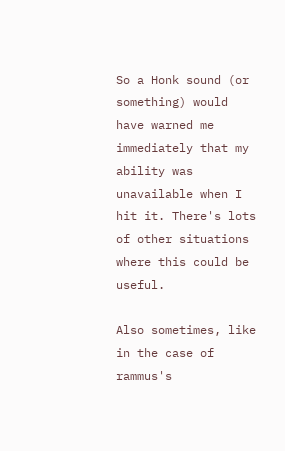So a Honk sound (or something) would have warned me immediately that my ability was unavailable when I hit it. There's lots of other situations where this could be useful.

Also sometimes, like in the case of rammus's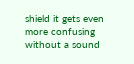shield it gets even more confusing without a sound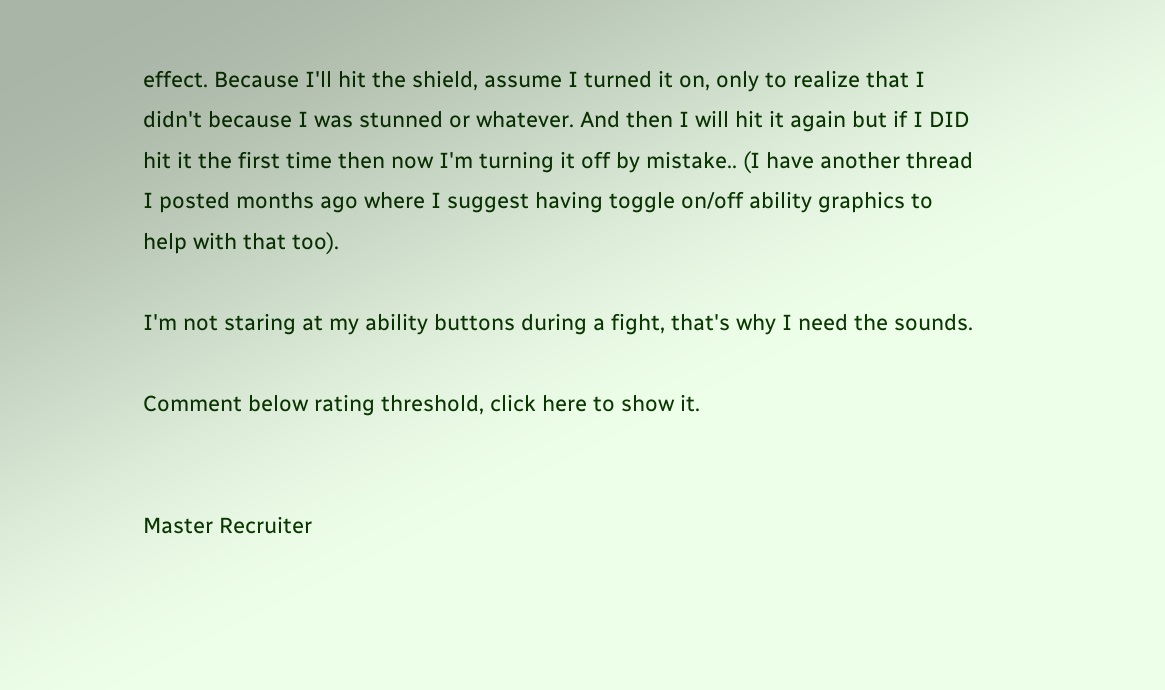effect. Because I'll hit the shield, assume I turned it on, only to realize that I didn't because I was stunned or whatever. And then I will hit it again but if I DID hit it the first time then now I'm turning it off by mistake.. (I have another thread I posted months ago where I suggest having toggle on/off ability graphics to help with that too).

I'm not staring at my ability buttons during a fight, that's why I need the sounds.

Comment below rating threshold, click here to show it.


Master Recruiter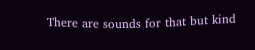There are sounds for that but kind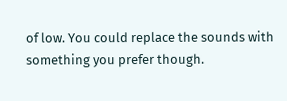of low. You could replace the sounds with something you prefer though.